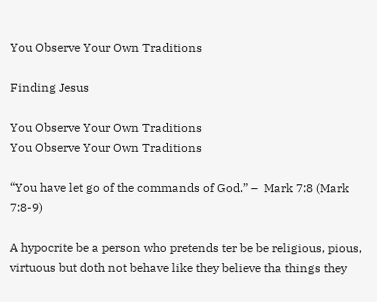You Observe Your Own Traditions

Finding Jesus

You Observe Your Own Traditions
You Observe Your Own Traditions

“You have let go of the commands of God.” –  Mark 7:8 (Mark 7:8-9)

A hypocrite be a person who pretends ter be be religious, pious, virtuous but doth not behave like they believe tha things they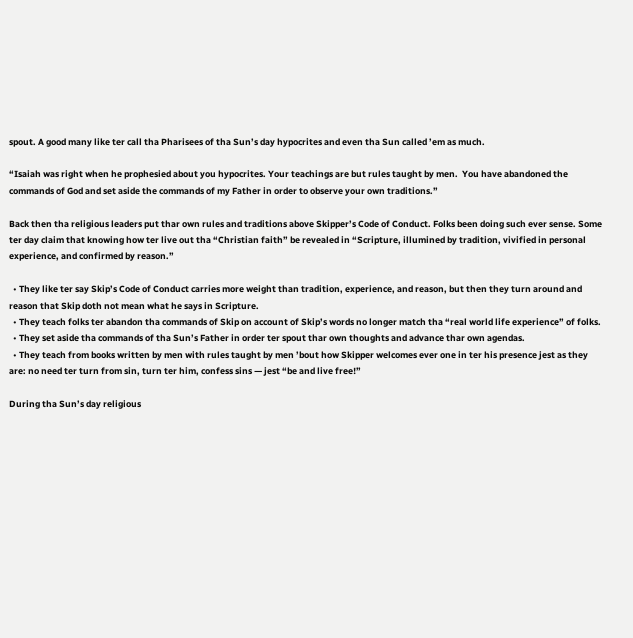spout. A good many like ter call tha Pharisees of tha Sun’s day hypocrites and even tha Sun called ’em as much.

“Isaiah was right when he prophesied about you hypocrites. Your teachings are but rules taught by men.  You have abandoned the commands of God and set aside the commands of my Father in order to observe your own traditions.”

Back then tha religious leaders put thar own rules and traditions above Skipper’s Code of Conduct. Folks been doing such ever sense. Some ter day claim that knowing how ter live out tha “Christian faith” be revealed in “Scripture, illumined by tradition, vivified in personal experience, and confirmed by reason.”

  • They like ter say Skip’s Code of Conduct carries more weight than tradition, experience, and reason, but then they turn around and reason that Skip doth not mean what he says in Scripture.
  • They teach folks ter abandon tha commands of Skip on account of Skip’s words no longer match tha “real world life experience” of folks.
  • They set aside tha commands of tha Sun’s Father in order ter spout thar own thoughts and advance thar own agendas.
  • They teach from books written by men with rules taught by men ’bout how Skipper welcomes ever one in ter his presence jest as they are: no need ter turn from sin, turn ter him, confess sins — jest “be and live free!”

During tha Sun’s day religious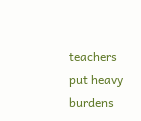teachers put heavy burdens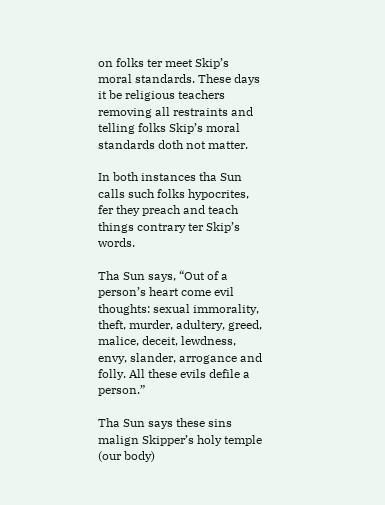on folks ter meet Skip’s moral standards. These days it be religious teachers removing all restraints and telling folks Skip’s moral standards doth not matter.

In both instances tha Sun calls such folks hypocrites, fer they preach and teach things contrary ter Skip’s words.

Tha Sun says, “Out of a person’s heart come evil thoughts: sexual immorality, theft, murder, adultery, greed, malice, deceit, lewdness, envy, slander, arrogance and folly. All these evils defile a person.”

Tha Sun says these sins malign Skipper’s holy temple (our body)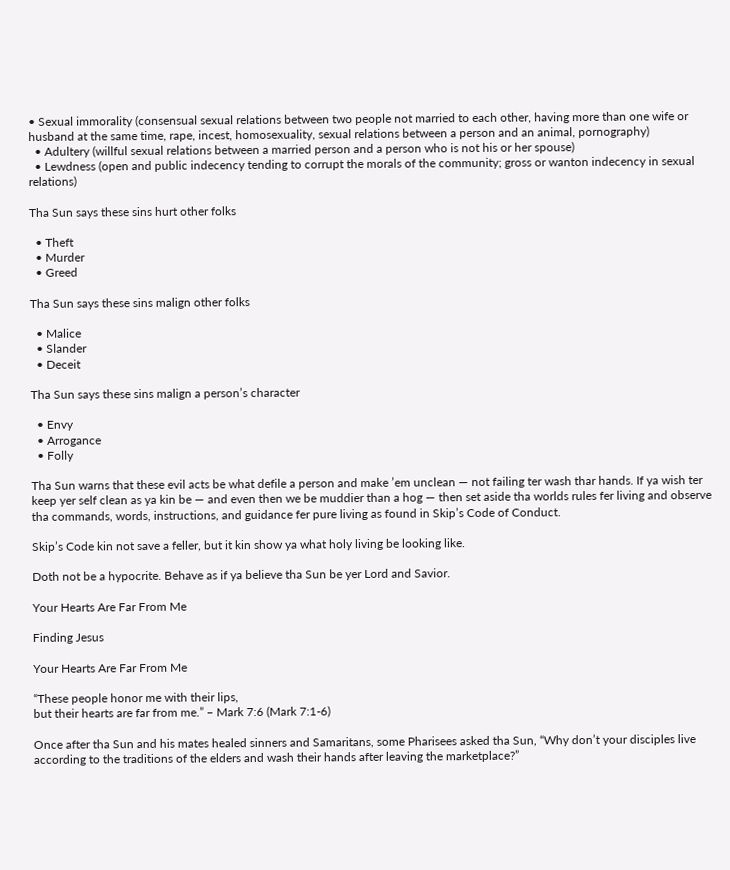• Sexual immorality (consensual sexual relations between two people not married to each other, having more than one wife or husband at the same time, rape, incest, homosexuality, sexual relations between a person and an animal, pornography)
  • Adultery (willful sexual relations between a married person and a person who is not his or her spouse)
  • Lewdness (open and public indecency tending to corrupt the morals of the community; gross or wanton indecency in sexual relations)

Tha Sun says these sins hurt other folks

  • Theft
  • Murder
  • Greed

Tha Sun says these sins malign other folks

  • Malice
  • Slander
  • Deceit

Tha Sun says these sins malign a person’s character

  • Envy
  • Arrogance
  • Folly

Tha Sun warns that these evil acts be what defile a person and make ’em unclean — not failing ter wash thar hands. If ya wish ter keep yer self clean as ya kin be — and even then we be muddier than a hog — then set aside tha worlds rules fer living and observe tha commands, words, instructions, and guidance fer pure living as found in Skip’s Code of Conduct.

Skip’s Code kin not save a feller, but it kin show ya what holy living be looking like.

Doth not be a hypocrite. Behave as if ya believe tha Sun be yer Lord and Savior.

Your Hearts Are Far From Me

Finding Jesus

Your Hearts Are Far From Me

“These people honor me with their lips,
but their hearts are far from me.” – Mark 7:6 (Mark 7:1-6)

Once after tha Sun and his mates healed sinners and Samaritans, some Pharisees asked tha Sun, “Why don’t your disciples live according to the traditions of the elders and wash their hands after leaving the marketplace?”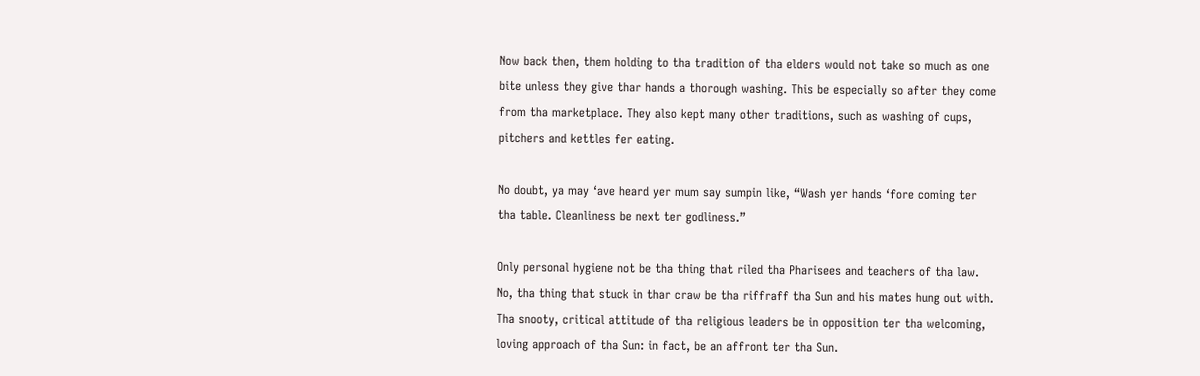Now back then, them holding to tha tradition of tha elders would not take so much as one bite unless they give thar hands a thorough washing. This be especially so after they come from tha marketplace. They also kept many other traditions, such as washing of cups, pitchers and kettles fer eating.

No doubt, ya may ‘ave heard yer mum say sumpin like, “Wash yer hands ‘fore coming ter tha table. Cleanliness be next ter godliness.”

Only personal hygiene not be tha thing that riled tha Pharisees and teachers of tha law. No, tha thing that stuck in thar craw be tha riffraff tha Sun and his mates hung out with. Tha snooty, critical attitude of tha religious leaders be in opposition ter tha welcoming, loving approach of tha Sun: in fact, be an affront ter tha Sun.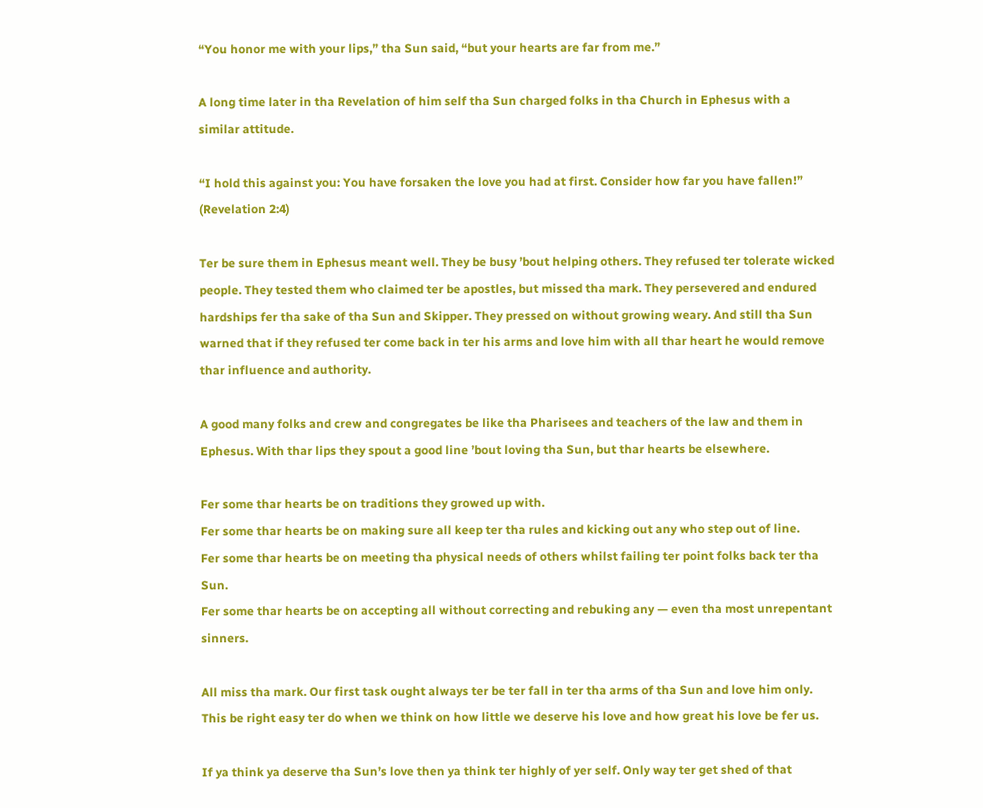“You honor me with your lips,” tha Sun said, “but your hearts are far from me.”

A long time later in tha Revelation of him self tha Sun charged folks in tha Church in Ephesus with a similar attitude.

“I hold this against you: You have forsaken the love you had at first. Consider how far you have fallen!” (Revelation 2:4)

Ter be sure them in Ephesus meant well. They be busy ’bout helping others. They refused ter tolerate wicked people. They tested them who claimed ter be apostles, but missed tha mark. They persevered and endured hardships fer tha sake of tha Sun and Skipper. They pressed on without growing weary. And still tha Sun warned that if they refused ter come back in ter his arms and love him with all thar heart he would remove thar influence and authority.

A good many folks and crew and congregates be like tha Pharisees and teachers of the law and them in Ephesus. With thar lips they spout a good line ’bout loving tha Sun, but thar hearts be elsewhere.

Fer some thar hearts be on traditions they growed up with.
Fer some thar hearts be on making sure all keep ter tha rules and kicking out any who step out of line.
Fer some thar hearts be on meeting tha physical needs of others whilst failing ter point folks back ter tha Sun.
Fer some thar hearts be on accepting all without correcting and rebuking any — even tha most unrepentant sinners.

All miss tha mark. Our first task ought always ter be ter fall in ter tha arms of tha Sun and love him only. This be right easy ter do when we think on how little we deserve his love and how great his love be fer us.

If ya think ya deserve tha Sun’s love then ya think ter highly of yer self. Only way ter get shed of that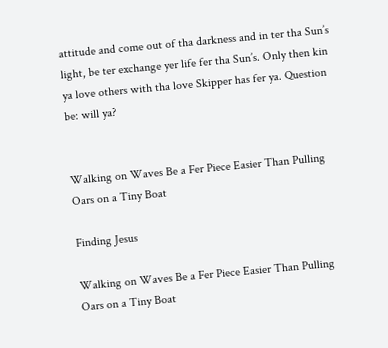attitude and come out of tha darkness and in ter tha Sun’s light, be ter exchange yer life fer tha Sun’s. Only then kin ya love others with tha love Skipper has fer ya. Question be: will ya?


Walking on Waves Be a Fer Piece Easier Than Pulling Oars on a Tiny Boat

Finding Jesus

Walking on Waves Be a Fer Piece Easier Than Pulling Oars on a Tiny Boat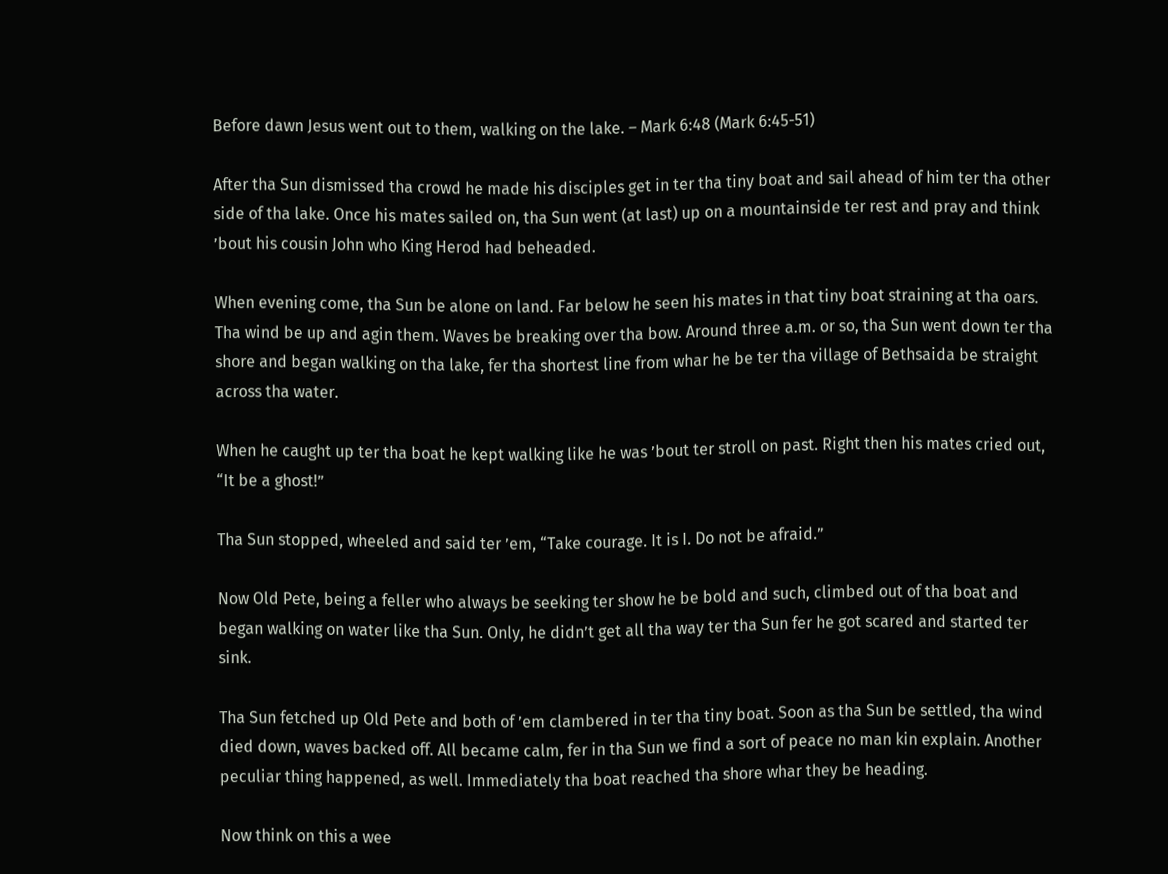Before dawn Jesus went out to them, walking on the lake. – Mark 6:48 (Mark 6:45-51)

After tha Sun dismissed tha crowd he made his disciples get in ter tha tiny boat and sail ahead of him ter tha other side of tha lake. Once his mates sailed on, tha Sun went (at last) up on a mountainside ter rest and pray and think ’bout his cousin John who King Herod had beheaded.

When evening come, tha Sun be alone on land. Far below he seen his mates in that tiny boat straining at tha oars. Tha wind be up and agin them. Waves be breaking over tha bow. Around three a.m. or so, tha Sun went down ter tha shore and began walking on tha lake, fer tha shortest line from whar he be ter tha village of Bethsaida be straight across tha water.

When he caught up ter tha boat he kept walking like he was ’bout ter stroll on past. Right then his mates cried out, “It be a ghost!”

Tha Sun stopped, wheeled and said ter ’em, “Take courage. It is I. Do not be afraid.”

Now Old Pete, being a feller who always be seeking ter show he be bold and such, climbed out of tha boat and began walking on water like tha Sun. Only, he didn’t get all tha way ter tha Sun fer he got scared and started ter sink.

Tha Sun fetched up Old Pete and both of ’em clambered in ter tha tiny boat. Soon as tha Sun be settled, tha wind died down, waves backed off. All became calm, fer in tha Sun we find a sort of peace no man kin explain. Another peculiar thing happened, as well. Immediately tha boat reached tha shore whar they be heading.

Now think on this a wee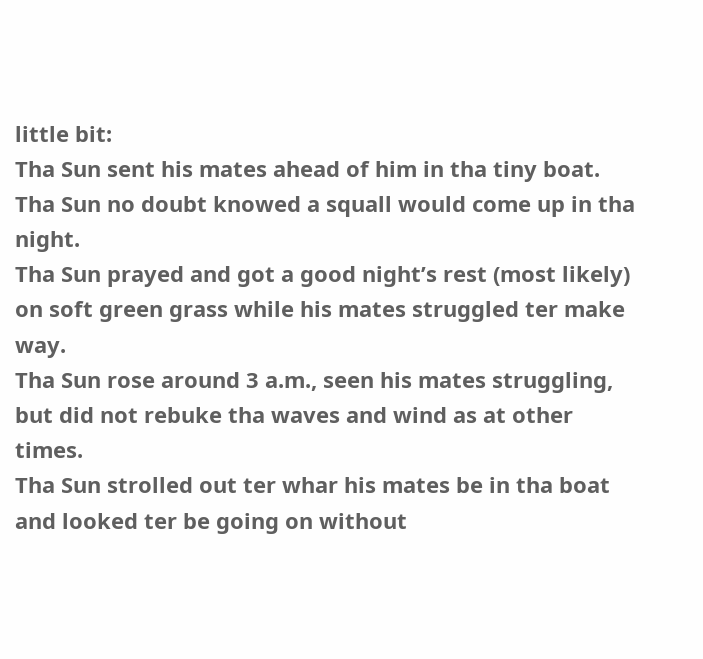little bit:
Tha Sun sent his mates ahead of him in tha tiny boat.
Tha Sun no doubt knowed a squall would come up in tha night.
Tha Sun prayed and got a good night’s rest (most likely) on soft green grass while his mates struggled ter make way.
Tha Sun rose around 3 a.m., seen his mates struggling, but did not rebuke tha waves and wind as at other times.
Tha Sun strolled out ter whar his mates be in tha boat and looked ter be going on without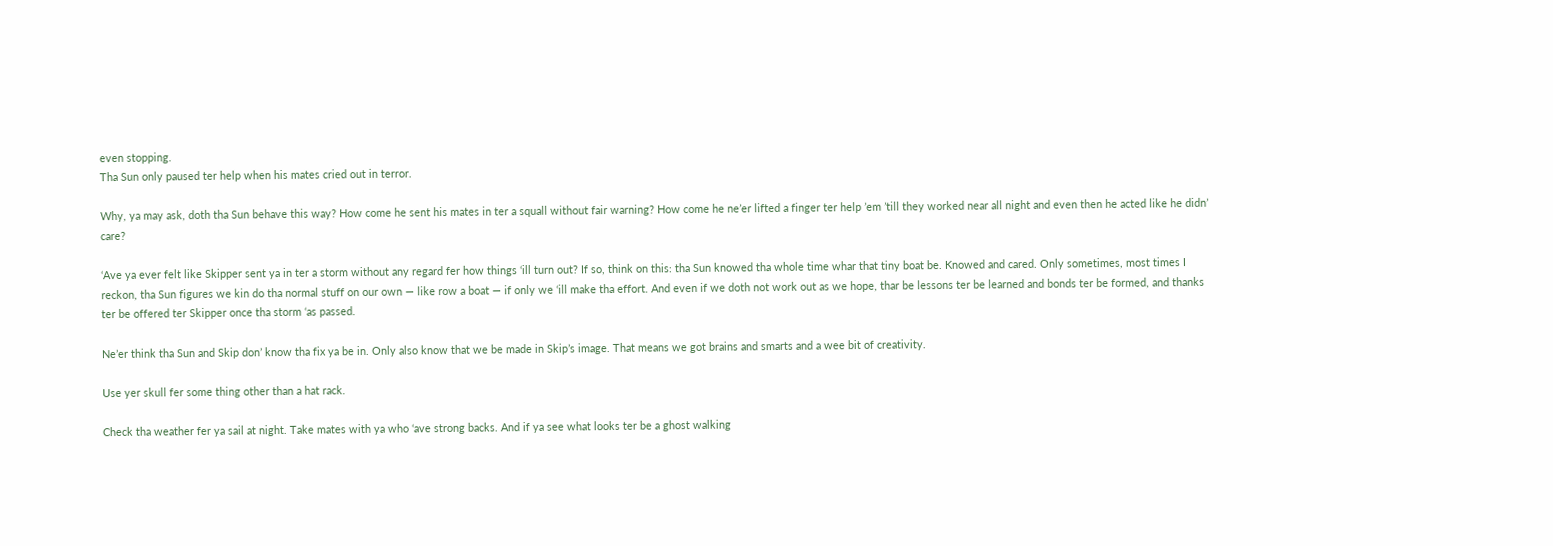even stopping.
Tha Sun only paused ter help when his mates cried out in terror.

Why, ya may ask, doth tha Sun behave this way? How come he sent his mates in ter a squall without fair warning? How come he ne’er lifted a finger ter help ’em ’till they worked near all night and even then he acted like he didn’ care?

‘Ave ya ever felt like Skipper sent ya in ter a storm without any regard fer how things ‘ill turn out? If so, think on this: tha Sun knowed tha whole time whar that tiny boat be. Knowed and cared. Only sometimes, most times I reckon, tha Sun figures we kin do tha normal stuff on our own — like row a boat — if only we ‘ill make tha effort. And even if we doth not work out as we hope, thar be lessons ter be learned and bonds ter be formed, and thanks ter be offered ter Skipper once tha storm ‘as passed.

Ne’er think tha Sun and Skip don’ know tha fix ya be in. Only also know that we be made in Skip’s image. That means we got brains and smarts and a wee bit of creativity.

Use yer skull fer some thing other than a hat rack.

Check tha weather fer ya sail at night. Take mates with ya who ‘ave strong backs. And if ya see what looks ter be a ghost walking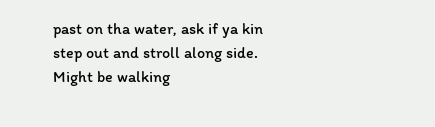past on tha water, ask if ya kin step out and stroll along side. Might be walking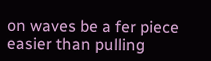on waves be a fer piece easier than pulling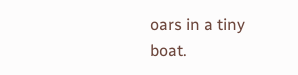oars in a tiny boat.